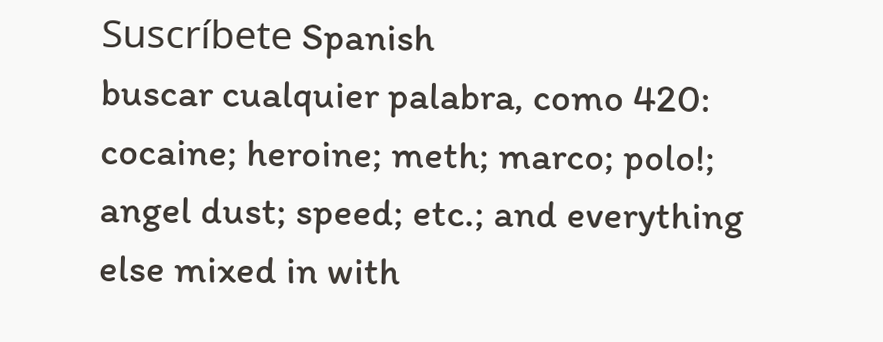Suscríbete Spanish
buscar cualquier palabra, como 420:
cocaine; heroine; meth; marco; polo!; angel dust; speed; etc.; and everything else mixed in with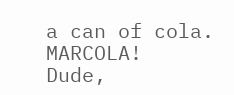a can of cola. MARCOLA!
Dude,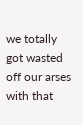we totally got wasted off our arses with that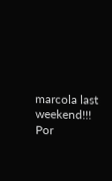marcola last weekend!!!
Por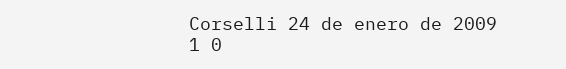Corselli 24 de enero de 2009
1 0